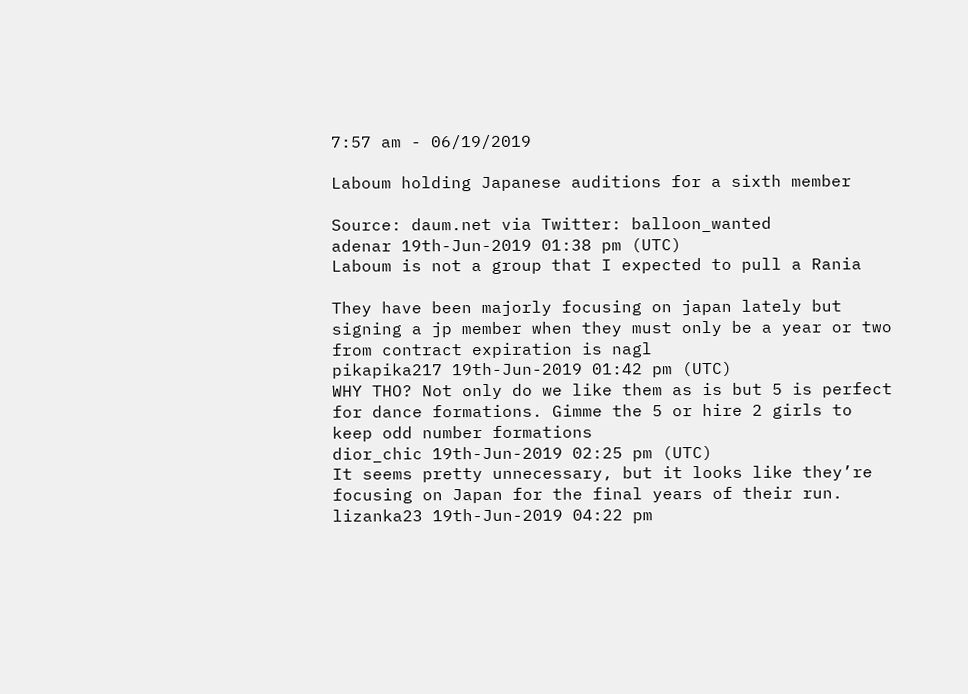7:57 am - 06/19/2019

Laboum holding Japanese auditions for a sixth member

Source: daum.net via Twitter: balloon_wanted
adenar 19th-Jun-2019 01:38 pm (UTC)
Laboum is not a group that I expected to pull a Rania

They have been majorly focusing on japan lately but signing a jp member when they must only be a year or two from contract expiration is nagl
pikapika217 19th-Jun-2019 01:42 pm (UTC)
WHY THO? Not only do we like them as is but 5 is perfect for dance formations. Gimme the 5 or hire 2 girls to keep odd number formations
dior_chic 19th-Jun-2019 02:25 pm (UTC)
It seems pretty unnecessary, but it looks like they’re focusing on Japan for the final years of their run.
lizanka23 19th-Jun-2019 04:22 pm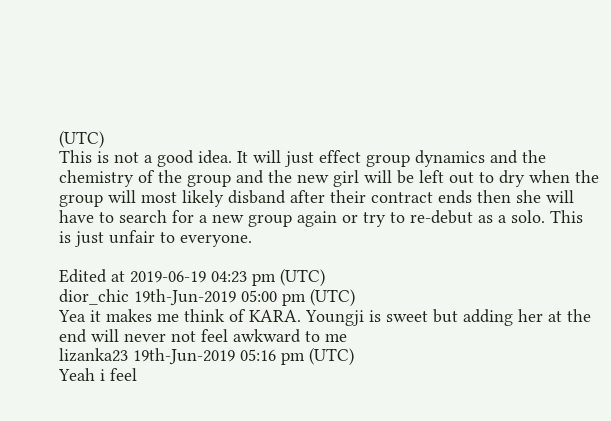(UTC)
This is not a good idea. It will just effect group dynamics and the chemistry of the group and the new girl will be left out to dry when the group will most likely disband after their contract ends then she will have to search for a new group again or try to re-debut as a solo. This is just unfair to everyone.

Edited at 2019-06-19 04:23 pm (UTC)
dior_chic 19th-Jun-2019 05:00 pm (UTC)
Yea it makes me think of KARA. Youngji is sweet but adding her at the end will never not feel awkward to me
lizanka23 19th-Jun-2019 05:16 pm (UTC)
Yeah i feel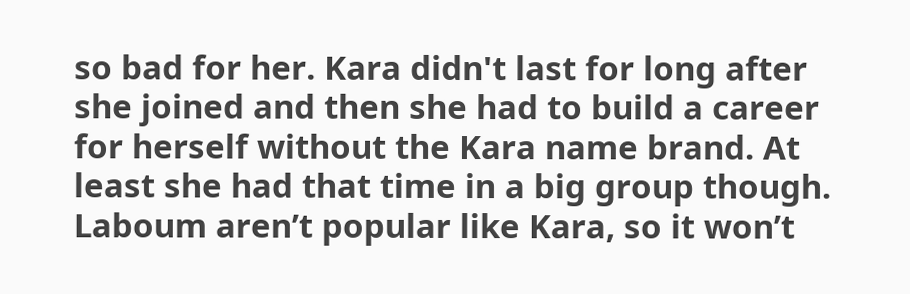so bad for her. Kara didn't last for long after she joined and then she had to build a career for herself without the Kara name brand. At least she had that time in a big group though. Laboum aren’t popular like Kara, so it won’t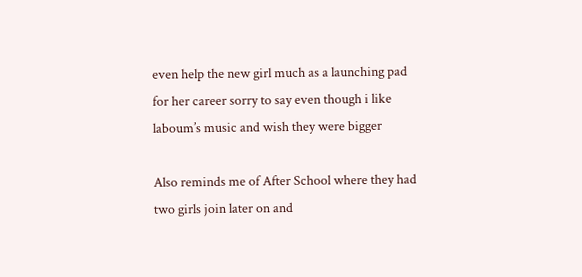even help the new girl much as a launching pad for her career sorry to say even though i like laboum’s music and wish they were bigger

Also reminds me of After School where they had two girls join later on and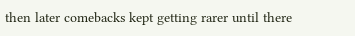then later comebacks kept getting rarer until there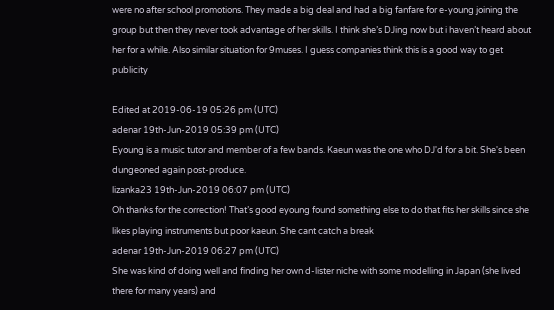were no after school promotions. They made a big deal and had a big fanfare for e-young joining the group but then they never took advantage of her skills. I think she’s DJing now but i haven’t heard about her for a while. Also similar situation for 9muses. I guess companies think this is a good way to get publicity

Edited at 2019-06-19 05:26 pm (UTC)
adenar 19th-Jun-2019 05:39 pm (UTC)
Eyoung is a music tutor and member of a few bands. Kaeun was the one who DJ'd for a bit. She's been dungeoned again post-produce.
lizanka23 19th-Jun-2019 06:07 pm (UTC)
Oh thanks for the correction! That’s good eyoung found something else to do that fits her skills since she likes playing instruments but poor kaeun. She cant catch a break
adenar 19th-Jun-2019 06:27 pm (UTC)
She was kind of doing well and finding her own d-lister niche with some modelling in Japan (she lived there for many years) and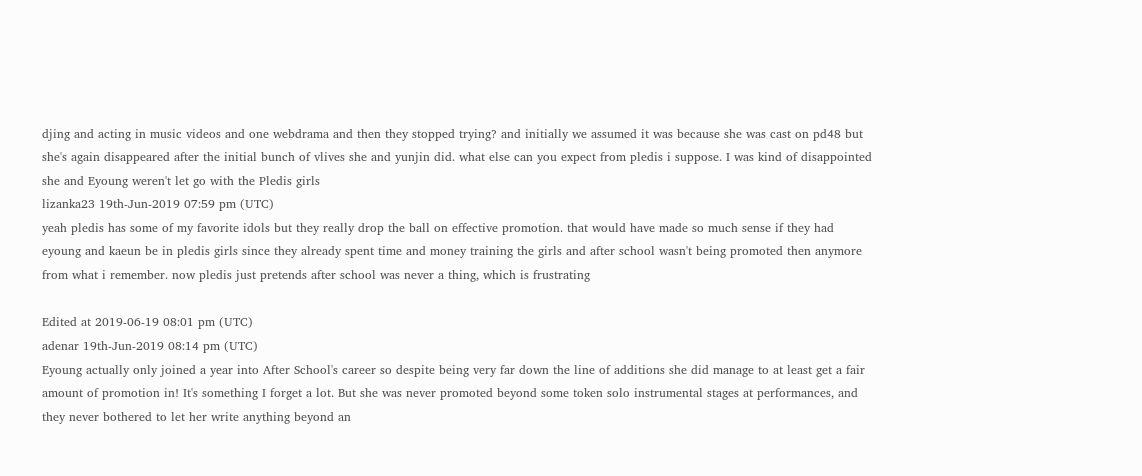djing and acting in music videos and one webdrama and then they stopped trying? and initially we assumed it was because she was cast on pd48 but she's again disappeared after the initial bunch of vlives she and yunjin did. what else can you expect from pledis i suppose. I was kind of disappointed she and Eyoung weren't let go with the Pledis girls
lizanka23 19th-Jun-2019 07:59 pm (UTC)
yeah pledis has some of my favorite idols but they really drop the ball on effective promotion. that would have made so much sense if they had eyoung and kaeun be in pledis girls since they already spent time and money training the girls and after school wasn't being promoted then anymore from what i remember. now pledis just pretends after school was never a thing, which is frustrating

Edited at 2019-06-19 08:01 pm (UTC)
adenar 19th-Jun-2019 08:14 pm (UTC)
Eyoung actually only joined a year into After School's career so despite being very far down the line of additions she did manage to at least get a fair amount of promotion in! It's something I forget a lot. But she was never promoted beyond some token solo instrumental stages at performances, and they never bothered to let her write anything beyond an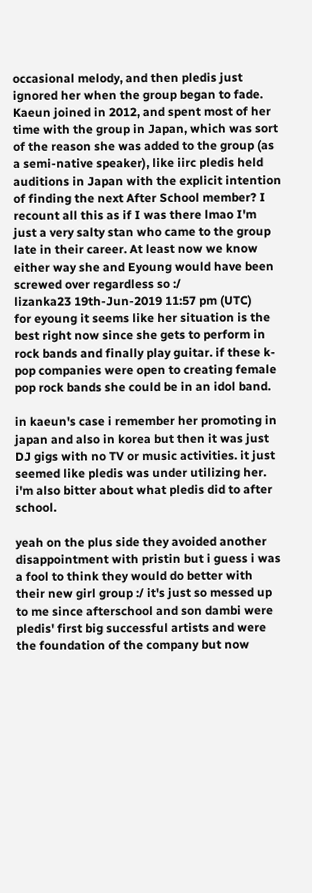occasional melody, and then pledis just ignored her when the group began to fade. Kaeun joined in 2012, and spent most of her time with the group in Japan, which was sort of the reason she was added to the group (as a semi-native speaker), like iirc pledis held auditions in Japan with the explicit intention of finding the next After School member? I recount all this as if I was there lmao I'm just a very salty stan who came to the group late in their career. At least now we know either way she and Eyoung would have been screwed over regardless so :/
lizanka23 19th-Jun-2019 11:57 pm (UTC)
for eyoung it seems like her situation is the best right now since she gets to perform in rock bands and finally play guitar. if these k-pop companies were open to creating female pop rock bands she could be in an idol band.

in kaeun's case i remember her promoting in japan and also in korea but then it was just DJ gigs with no TV or music activities. it just seemed like pledis was under utilizing her. i'm also bitter about what pledis did to after school.

yeah on the plus side they avoided another disappointment with pristin but i guess i was a fool to think they would do better with their new girl group :/ it's just so messed up to me since afterschool and son dambi were pledis' first big successful artists and were the foundation of the company but now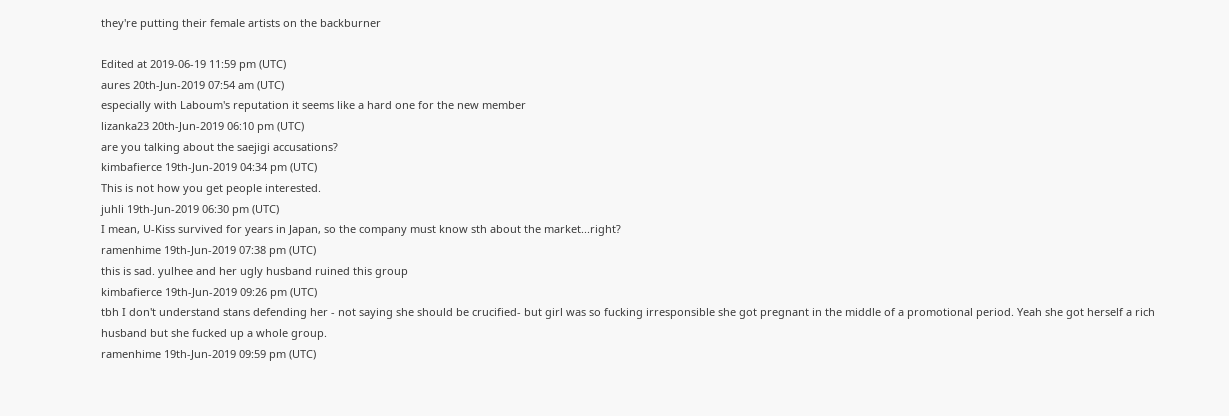they're putting their female artists on the backburner

Edited at 2019-06-19 11:59 pm (UTC)
aures 20th-Jun-2019 07:54 am (UTC)
especially with Laboum's reputation it seems like a hard one for the new member
lizanka23 20th-Jun-2019 06:10 pm (UTC)
are you talking about the saejigi accusations?
kimbafierce 19th-Jun-2019 04:34 pm (UTC)
This is not how you get people interested.
juhli 19th-Jun-2019 06:30 pm (UTC)
I mean, U-Kiss survived for years in Japan, so the company must know sth about the market...right?
ramenhime 19th-Jun-2019 07:38 pm (UTC)
this is sad. yulhee and her ugly husband ruined this group
kimbafierce 19th-Jun-2019 09:26 pm (UTC)
tbh I don't understand stans defending her - not saying she should be crucified- but girl was so fucking irresponsible she got pregnant in the middle of a promotional period. Yeah she got herself a rich husband but she fucked up a whole group.
ramenhime 19th-Jun-2019 09:59 pm (UTC)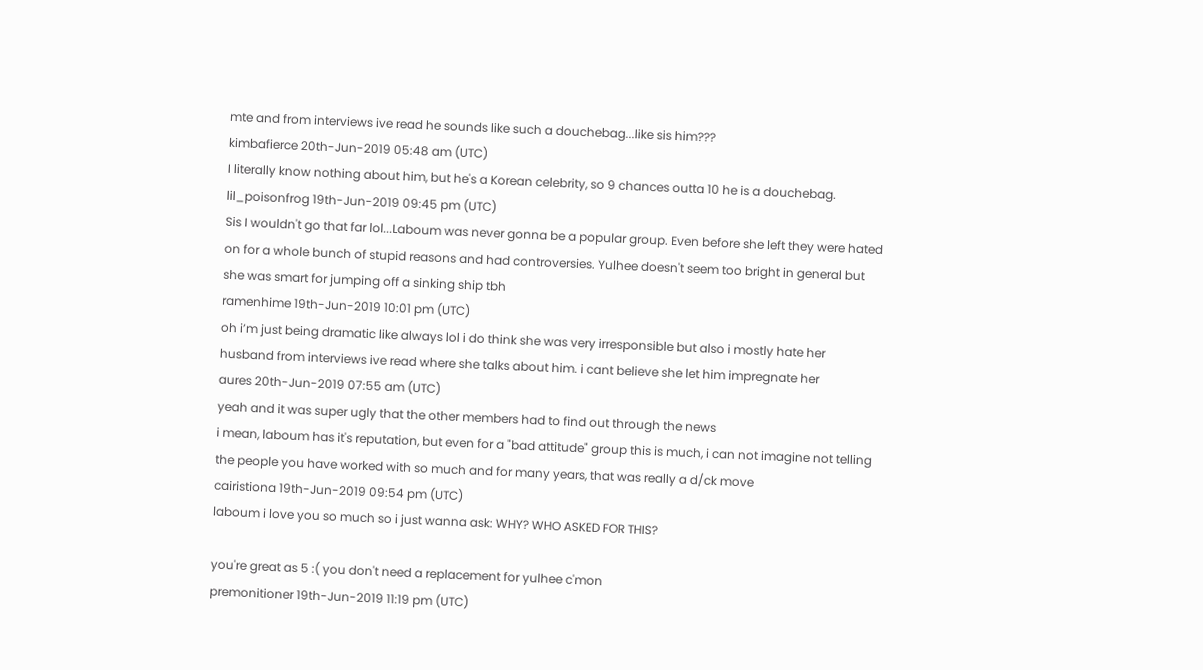mte and from interviews ive read he sounds like such a douchebag...like sis him???
kimbafierce 20th-Jun-2019 05:48 am (UTC)
I literally know nothing about him, but he's a Korean celebrity, so 9 chances outta 10 he is a douchebag.
lil_poisonfrog 19th-Jun-2019 09:45 pm (UTC)
Sis I wouldn't go that far lol...Laboum was never gonna be a popular group. Even before she left they were hated on for a whole bunch of stupid reasons and had controversies. Yulhee doesn't seem too bright in general but she was smart for jumping off a sinking ship tbh
ramenhime 19th-Jun-2019 10:01 pm (UTC)
oh i’m just being dramatic like always lol i do think she was very irresponsible but also i mostly hate her husband from interviews ive read where she talks about him. i cant believe she let him impregnate her
aures 20th-Jun-2019 07:55 am (UTC)
yeah and it was super ugly that the other members had to find out through the news
i mean, laboum has it's reputation, but even for a "bad attitude" group this is much, i can not imagine not telling the people you have worked with so much and for many years, that was really a d/ck move
cairistiona 19th-Jun-2019 09:54 pm (UTC)
laboum i love you so much so i just wanna ask: WHY? WHO ASKED FOR THIS?

you're great as 5 :( you don't need a replacement for yulhee c'mon
premonitioner 19th-Jun-2019 11:19 pm (UTC)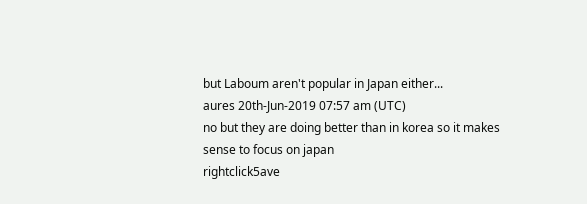but Laboum aren't popular in Japan either...
aures 20th-Jun-2019 07:57 am (UTC)
no but they are doing better than in korea so it makes sense to focus on japan
rightclick5ave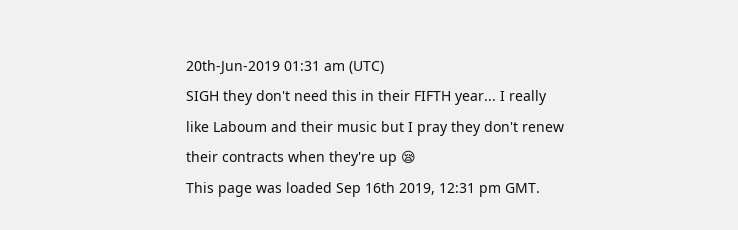20th-Jun-2019 01:31 am (UTC)
SIGH they don't need this in their FIFTH year... I really like Laboum and their music but I pray they don't renew their contracts when they're up 😪
This page was loaded Sep 16th 2019, 12:31 pm GMT.